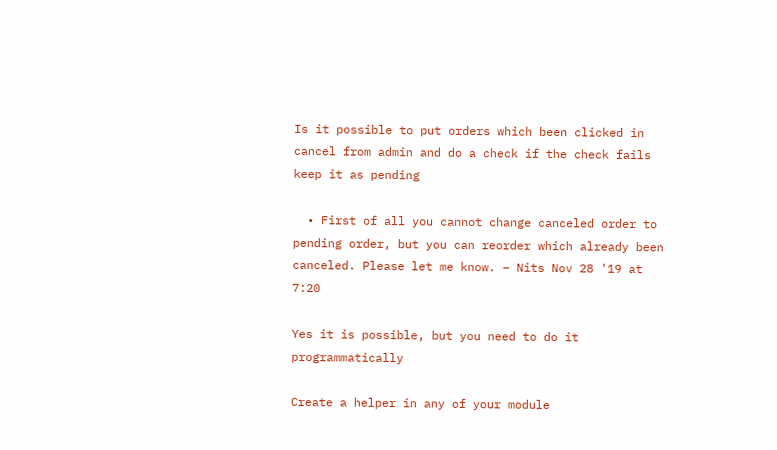Is it possible to put orders which been clicked in cancel from admin and do a check if the check fails keep it as pending

  • First of all you cannot change canceled order to pending order, but you can reorder which already been canceled. Please let me know. – Nits Nov 28 '19 at 7:20

Yes it is possible, but you need to do it programmatically

Create a helper in any of your module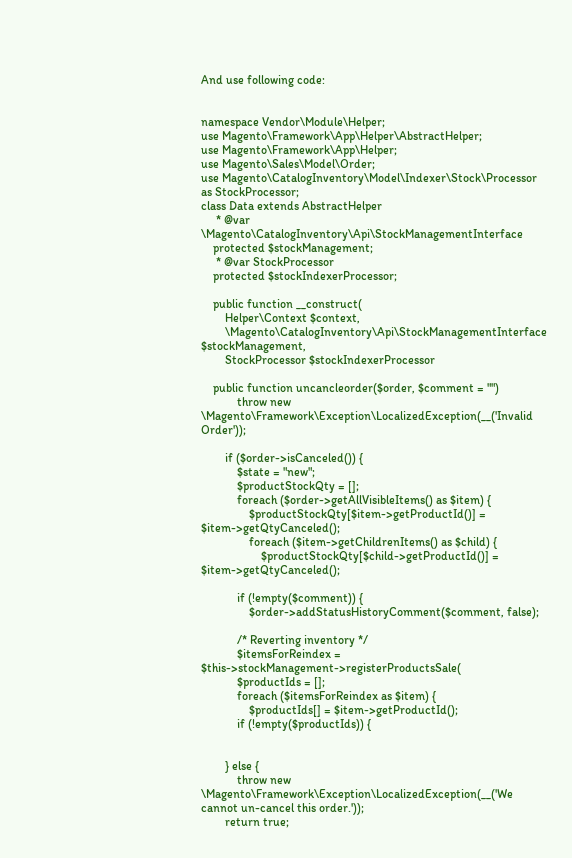And use following code:


namespace Vendor\Module\Helper;
use Magento\Framework\App\Helper\AbstractHelper;
use Magento\Framework\App\Helper;
use Magento\Sales\Model\Order;
use Magento\CatalogInventory\Model\Indexer\Stock\Processor as StockProcessor;
class Data extends AbstractHelper
     * @var \Magento\CatalogInventory\Api\StockManagementInterface
    protected $stockManagement;
     * @var StockProcessor
    protected $stockIndexerProcessor;

    public function __construct(
        Helper\Context $context,
        \Magento\CatalogInventory\Api\StockManagementInterface $stockManagement,
        StockProcessor $stockIndexerProcessor

    public function uncancleorder($order, $comment = "")
            throw new \Magento\Framework\Exception\LocalizedException(__('Invalid Order'));

        if ($order->isCanceled()) {
            $state = "new";
            $productStockQty = [];
            foreach ($order->getAllVisibleItems() as $item) {
                $productStockQty[$item->getProductId()] = $item->getQtyCanceled();
                foreach ($item->getChildrenItems() as $child) {
                    $productStockQty[$child->getProductId()] = $item->getQtyCanceled();

            if (!empty($comment)) {
                $order->addStatusHistoryComment($comment, false);

            /* Reverting inventory */
            $itemsForReindex = $this->stockManagement->registerProductsSale(
            $productIds = [];
            foreach ($itemsForReindex as $item) {
                $productIds[] = $item->getProductId();
            if (!empty($productIds)) {


        } else {
            throw new \Magento\Framework\Exception\LocalizedException(__('We cannot un-cancel this order.'));
        return true;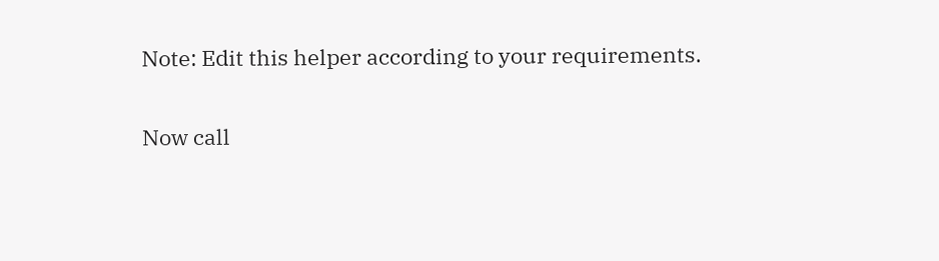Note: Edit this helper according to your requirements.

Now call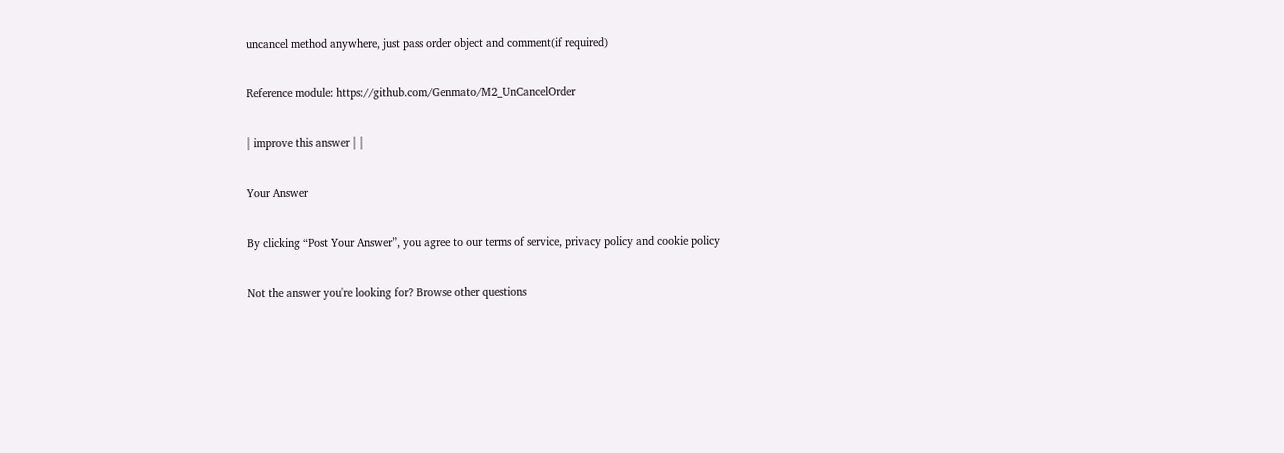uncancel method anywhere, just pass order object and comment(if required)

Reference module: https://github.com/Genmato/M2_UnCancelOrder

| improve this answer | |

Your Answer

By clicking “Post Your Answer”, you agree to our terms of service, privacy policy and cookie policy

Not the answer you're looking for? Browse other questions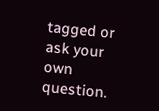tagged or ask your own question.